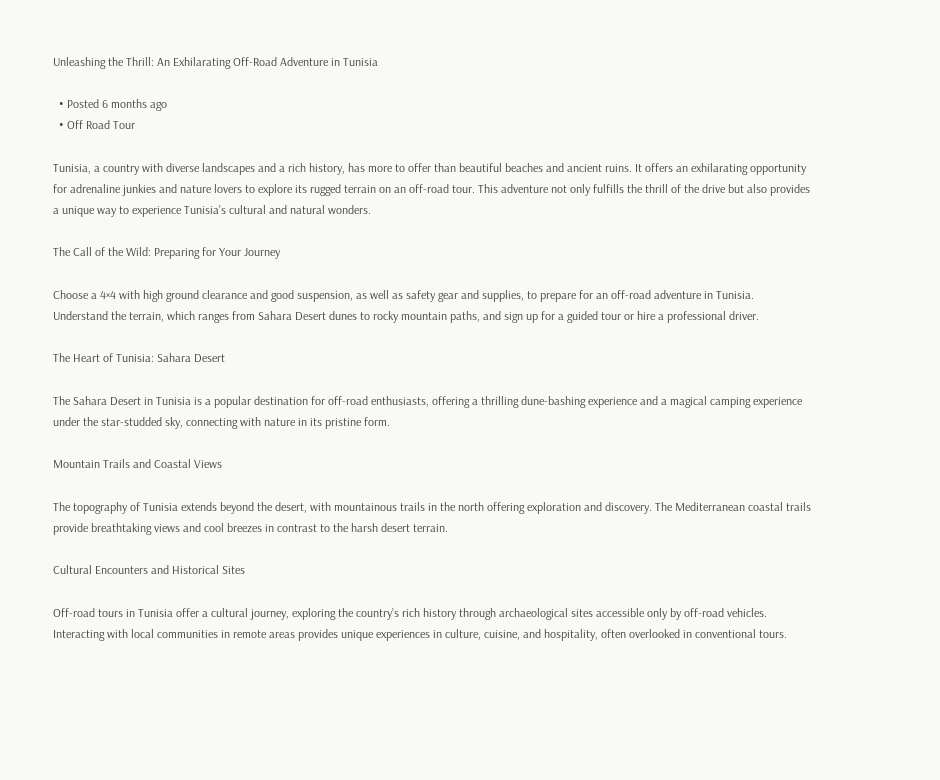Unleashing the Thrill: An Exhilarating Off-Road Adventure in Tunisia

  • Posted 6 months ago
  • Off Road Tour

Tunisia, a country with diverse landscapes and a rich history, has more to offer than beautiful beaches and ancient ruins. It offers an exhilarating opportunity for adrenaline junkies and nature lovers to explore its rugged terrain on an off-road tour. This adventure not only fulfills the thrill of the drive but also provides a unique way to experience Tunisia’s cultural and natural wonders.

The Call of the Wild: Preparing for Your Journey

Choose a 4×4 with high ground clearance and good suspension, as well as safety gear and supplies, to prepare for an off-road adventure in Tunisia. Understand the terrain, which ranges from Sahara Desert dunes to rocky mountain paths, and sign up for a guided tour or hire a professional driver.

The Heart of Tunisia: Sahara Desert

The Sahara Desert in Tunisia is a popular destination for off-road enthusiasts, offering a thrilling dune-bashing experience and a magical camping experience under the star-studded sky, connecting with nature in its pristine form.

Mountain Trails and Coastal Views

The topography of Tunisia extends beyond the desert, with mountainous trails in the north offering exploration and discovery. The Mediterranean coastal trails provide breathtaking views and cool breezes in contrast to the harsh desert terrain.

Cultural Encounters and Historical Sites

Off-road tours in Tunisia offer a cultural journey, exploring the country’s rich history through archaeological sites accessible only by off-road vehicles. Interacting with local communities in remote areas provides unique experiences in culture, cuisine, and hospitality, often overlooked in conventional tours.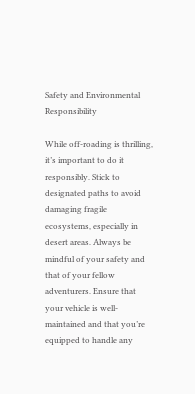Safety and Environmental Responsibility

While off-roading is thrilling, it’s important to do it responsibly. Stick to designated paths to avoid damaging fragile ecosystems, especially in desert areas. Always be mindful of your safety and that of your fellow adventurers. Ensure that your vehicle is well-maintained and that you’re equipped to handle any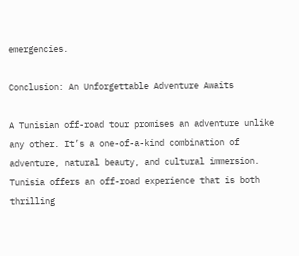emergencies.

Conclusion: An Unforgettable Adventure Awaits

A Tunisian off-road tour promises an adventure unlike any other. It’s a one-of-a-kind combination of adventure, natural beauty, and cultural immersion. Tunisia offers an off-road experience that is both thrilling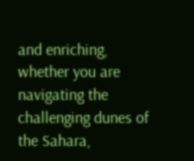and enriching, whether you are navigating the challenging dunes of the Sahara,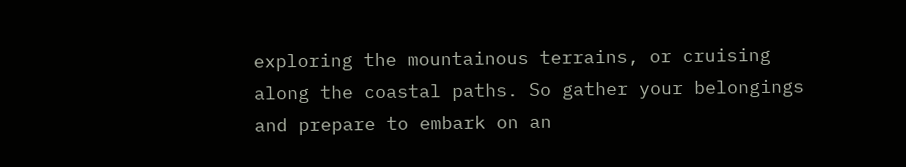exploring the mountainous terrains, or cruising along the coastal paths. So gather your belongings and prepare to embark on an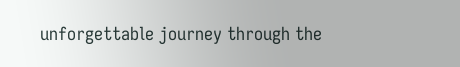unforgettable journey through the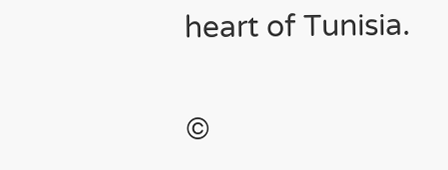heart of Tunisia.

©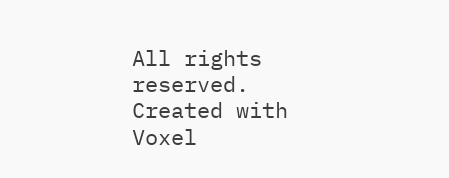All rights reserved. Created with Voxel